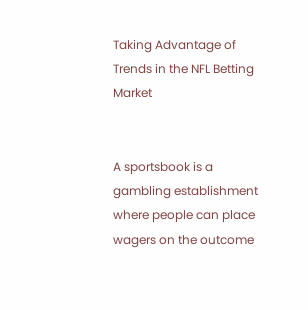Taking Advantage of Trends in the NFL Betting Market


A sportsbook is a gambling establishment where people can place wagers on the outcome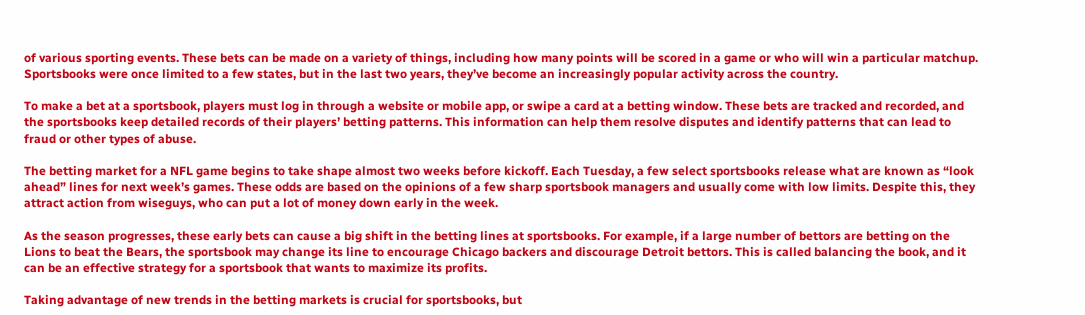of various sporting events. These bets can be made on a variety of things, including how many points will be scored in a game or who will win a particular matchup. Sportsbooks were once limited to a few states, but in the last two years, they’ve become an increasingly popular activity across the country.

To make a bet at a sportsbook, players must log in through a website or mobile app, or swipe a card at a betting window. These bets are tracked and recorded, and the sportsbooks keep detailed records of their players’ betting patterns. This information can help them resolve disputes and identify patterns that can lead to fraud or other types of abuse.

The betting market for a NFL game begins to take shape almost two weeks before kickoff. Each Tuesday, a few select sportsbooks release what are known as “look ahead” lines for next week’s games. These odds are based on the opinions of a few sharp sportsbook managers and usually come with low limits. Despite this, they attract action from wiseguys, who can put a lot of money down early in the week.

As the season progresses, these early bets can cause a big shift in the betting lines at sportsbooks. For example, if a large number of bettors are betting on the Lions to beat the Bears, the sportsbook may change its line to encourage Chicago backers and discourage Detroit bettors. This is called balancing the book, and it can be an effective strategy for a sportsbook that wants to maximize its profits.

Taking advantage of new trends in the betting markets is crucial for sportsbooks, but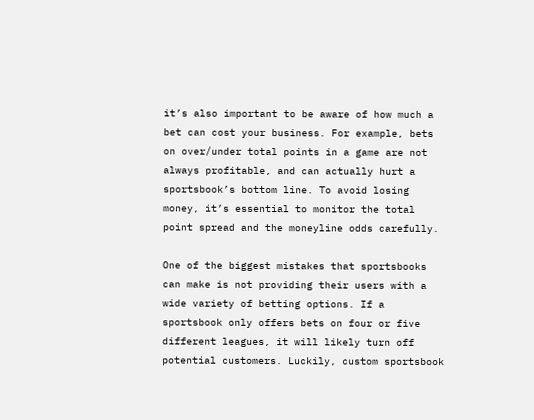it’s also important to be aware of how much a bet can cost your business. For example, bets on over/under total points in a game are not always profitable, and can actually hurt a sportsbook’s bottom line. To avoid losing money, it’s essential to monitor the total point spread and the moneyline odds carefully.

One of the biggest mistakes that sportsbooks can make is not providing their users with a wide variety of betting options. If a sportsbook only offers bets on four or five different leagues, it will likely turn off potential customers. Luckily, custom sportsbook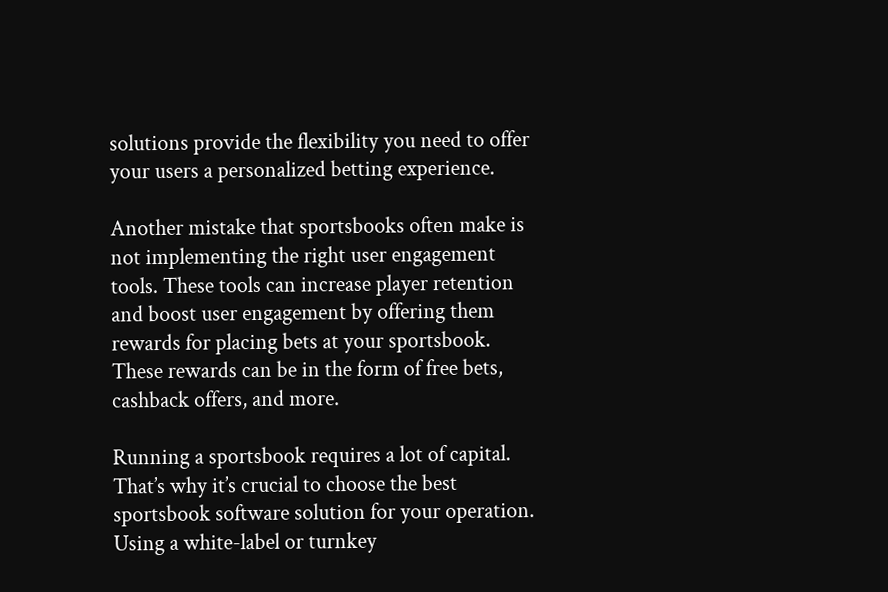solutions provide the flexibility you need to offer your users a personalized betting experience.

Another mistake that sportsbooks often make is not implementing the right user engagement tools. These tools can increase player retention and boost user engagement by offering them rewards for placing bets at your sportsbook. These rewards can be in the form of free bets, cashback offers, and more.

Running a sportsbook requires a lot of capital. That’s why it’s crucial to choose the best sportsbook software solution for your operation. Using a white-label or turnkey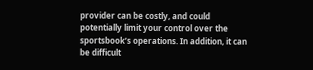provider can be costly, and could potentially limit your control over the sportsbook’s operations. In addition, it can be difficult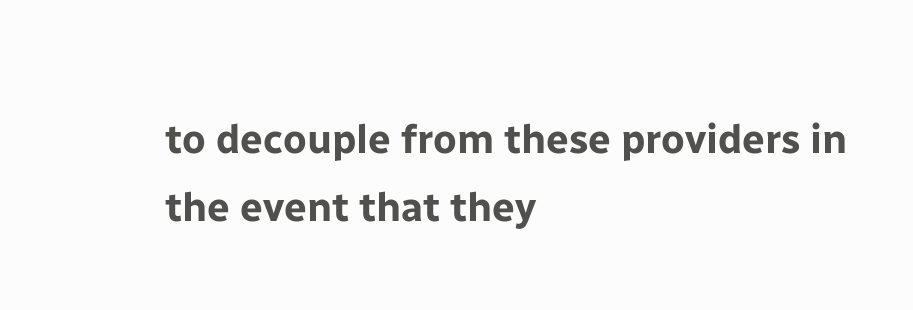to decouple from these providers in the event that they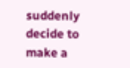suddenly decide to make a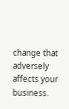change that adversely affects your business.